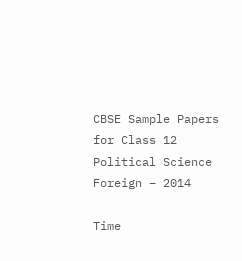CBSE Sample Papers for Class 12 Political Science Foreign – 2014

Time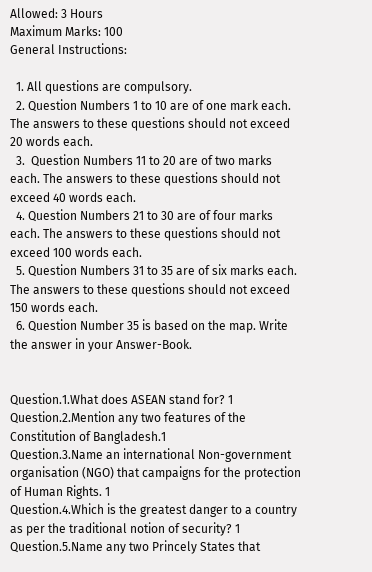Allowed: 3 Hours                                                                                          Maximum Marks: 100
General Instructions:

  1. All questions are compulsory.
  2. Question Numbers 1 to 10 are of one mark each. The answers to these questions should not exceed 20 words each.
  3.  Question Numbers 11 to 20 are of two marks each. The answers to these questions should not exceed 40 words each.
  4. Question Numbers 21 to 30 are of four marks each. The answers to these questions should not exceed 100 words each.
  5. Question Numbers 31 to 35 are of six marks each. The answers to these questions should not exceed 150 words each.
  6. Question Number 35 is based on the map. Write the answer in your Answer-Book.


Question.1.What does ASEAN stand for? 1
Question.2.Mention any two features of the Constitution of Bangladesh.1
Question.3.Name an international Non-government organisation (NGO) that campaigns for the protection of Human Rights. 1
Question.4.Which is the greatest danger to a country as per the traditional notion of security? 1
Question.5.Name any two Princely States that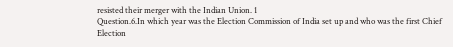resisted their merger with the Indian Union. 1
Question.6.In which year was the Election Commission of India set up and who was the first Chief Election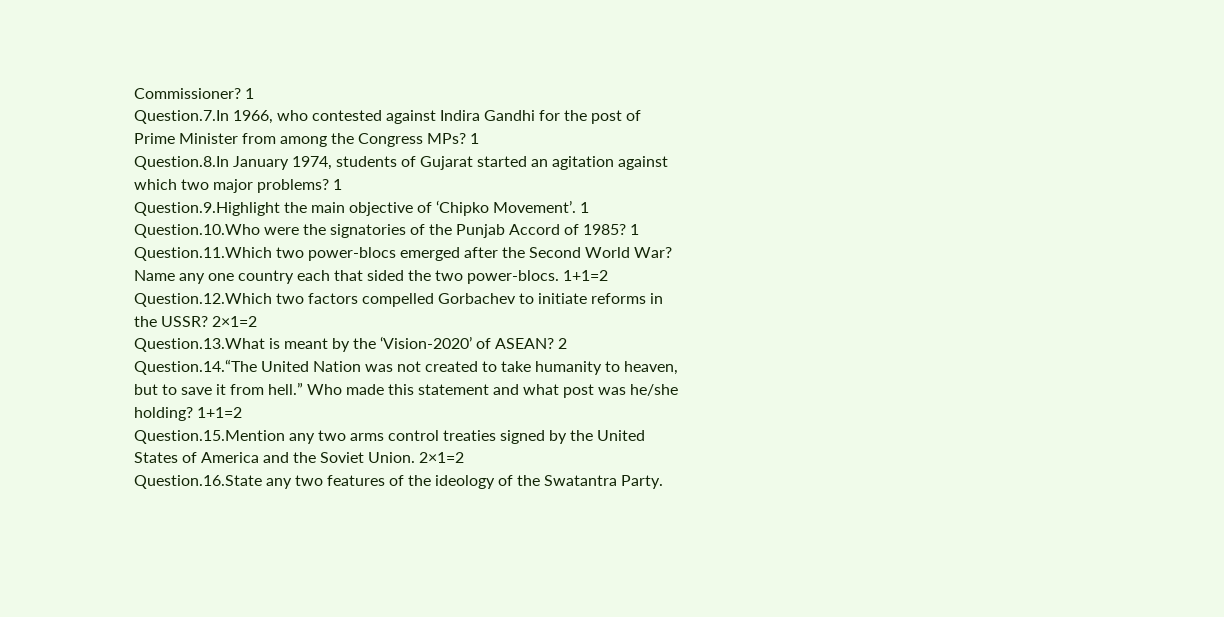Commissioner? 1
Question.7.In 1966, who contested against Indira Gandhi for the post of Prime Minister from among the Congress MPs? 1
Question.8.In January 1974, students of Gujarat started an agitation against which two major problems? 1
Question.9.Highlight the main objective of ‘Chipko Movement’. 1
Question.10.Who were the signatories of the Punjab Accord of 1985? 1
Question.11.Which two power-blocs emerged after the Second World War? Name any one country each that sided the two power-blocs. 1+1=2
Question.12.Which two factors compelled Gorbachev to initiate reforms in the USSR? 2×1=2
Question.13.What is meant by the ‘Vision-2020’ of ASEAN? 2
Question.14.“The United Nation was not created to take humanity to heaven, but to save it from hell.” Who made this statement and what post was he/she holding? 1+1=2
Question.15.Mention any two arms control treaties signed by the United States of America and the Soviet Union. 2×1=2
Question.16.State any two features of the ideology of the Swatantra Party.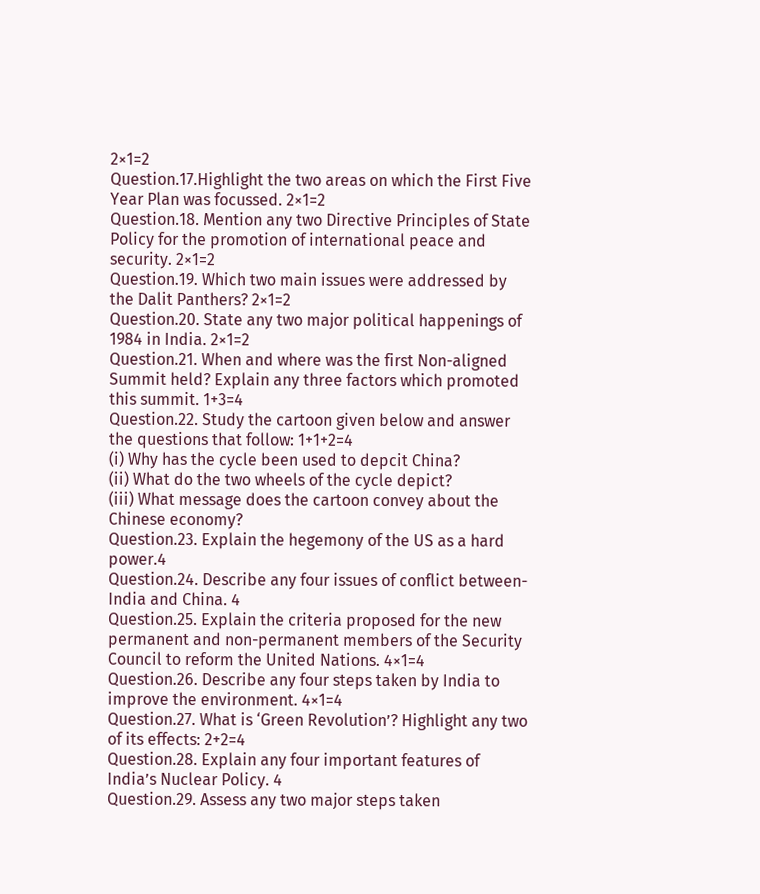2×1=2
Question.17.Highlight the two areas on which the First Five Year Plan was focussed. 2×1=2
Question.18. Mention any two Directive Principles of State Policy for the promotion of international peace and security. 2×1=2
Question.19. Which two main issues were addressed by the Dalit Panthers? 2×1=2
Question.20. State any two major political happenings of 1984 in India. 2×1=2
Question.21. When and where was the first Non-aligned Summit held? Explain any three factors which promoted this summit. 1+3=4
Question.22. Study the cartoon given below and answer the questions that follow: 1+1+2=4
(i) Why has the cycle been used to depcit China?
(ii) What do the two wheels of the cycle depict?
(iii) What message does the cartoon convey about the Chinese economy?
Question.23. Explain the hegemony of the US as a hard power.4
Question.24. Describe any four issues of conflict between-India and China. 4
Question.25. Explain the criteria proposed for the new permanent and non-permanent members of the Security Council to reform the United Nations. 4×1=4
Question.26. Describe any four steps taken by India to improve the environment. 4×1=4
Question.27. What is ‘Green Revolution’? Highlight any two of its effects: 2+2=4
Question.28. Explain any four important features of India’s Nuclear Policy. 4
Question.29. Assess any two major steps taken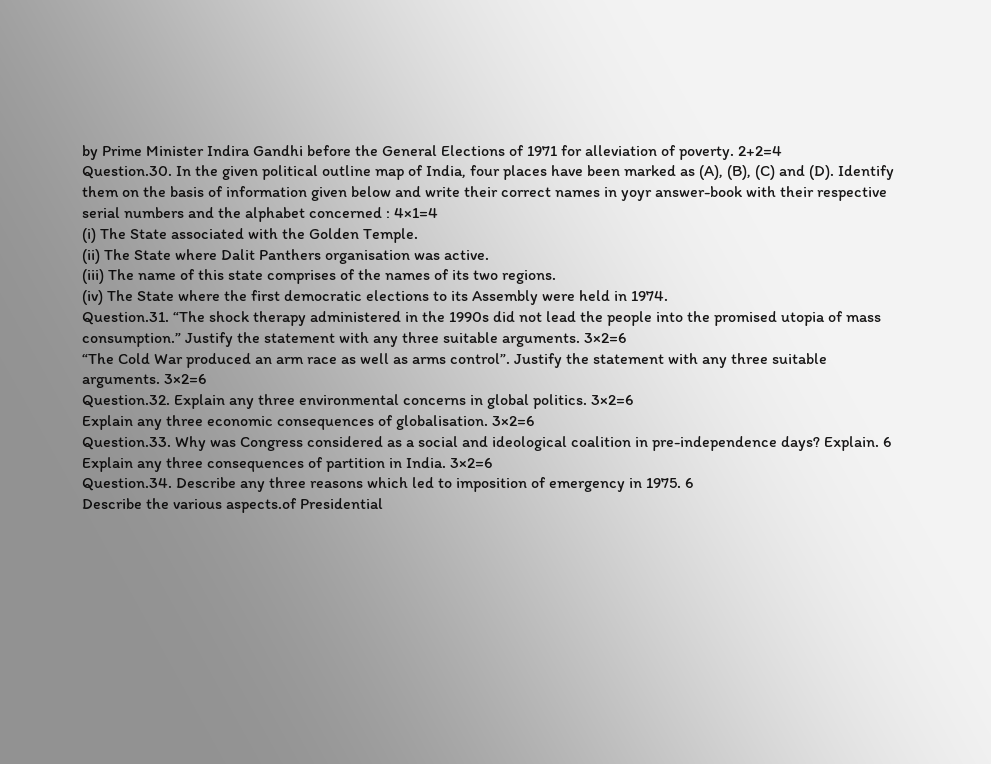by Prime Minister Indira Gandhi before the General Elections of 1971 for alleviation of poverty. 2+2=4
Question.30. In the given political outline map of India, four places have been marked as (A), (B), (C) and (D). Identify them on the basis of information given below and write their correct names in yoyr answer-book with their respective serial numbers and the alphabet concerned : 4×1=4
(i) The State associated with the Golden Temple.
(ii) The State where Dalit Panthers organisation was active.
(iii) The name of this state comprises of the names of its two regions.
(iv) The State where the first democratic elections to its Assembly were held in 1974.
Question.31. “The shock therapy administered in the 1990s did not lead the people into the promised utopia of mass consumption.” Justify the statement with any three suitable arguments. 3×2=6
“The Cold War produced an arm race as well as arms control”. Justify the statement with any three suitable arguments. 3×2=6
Question.32. Explain any three environmental concerns in global politics. 3×2=6
Explain any three economic consequences of globalisation. 3×2=6
Question.33. Why was Congress considered as a social and ideological coalition in pre-independence days? Explain. 6
Explain any three consequences of partition in India. 3×2=6
Question.34. Describe any three reasons which led to imposition of emergency in 1975. 6
Describe the various aspects.of Presidential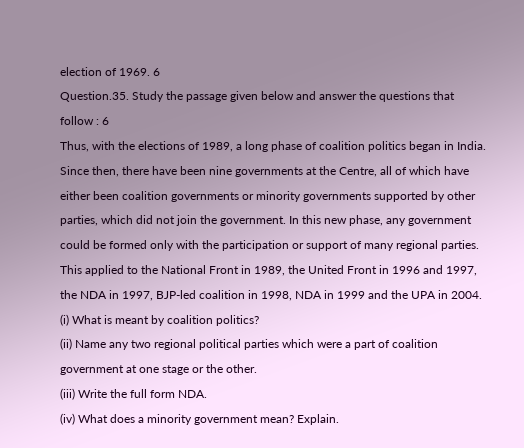election of 1969. 6
Question.35. Study the passage given below and answer the questions that follow : 6
Thus, with the elections of 1989, a long phase of coalition politics began in India. Since then, there have been nine governments at the Centre, all of which have either been coalition governments or minority governments supported by other parties, which did not join the government. In this new phase, any government could be formed only with the participation or support of many regional parties. This applied to the National Front in 1989, the United Front in 1996 and 1997, the NDA in 1997, BJP-led coalition in 1998, NDA in 1999 and the UPA in 2004.
(i) What is meant by coalition politics?
(ii) Name any two regional political parties which were a part of coalition government at one stage or the other.
(iii) Write the full form NDA.
(iv) What does a minority government mean? Explain.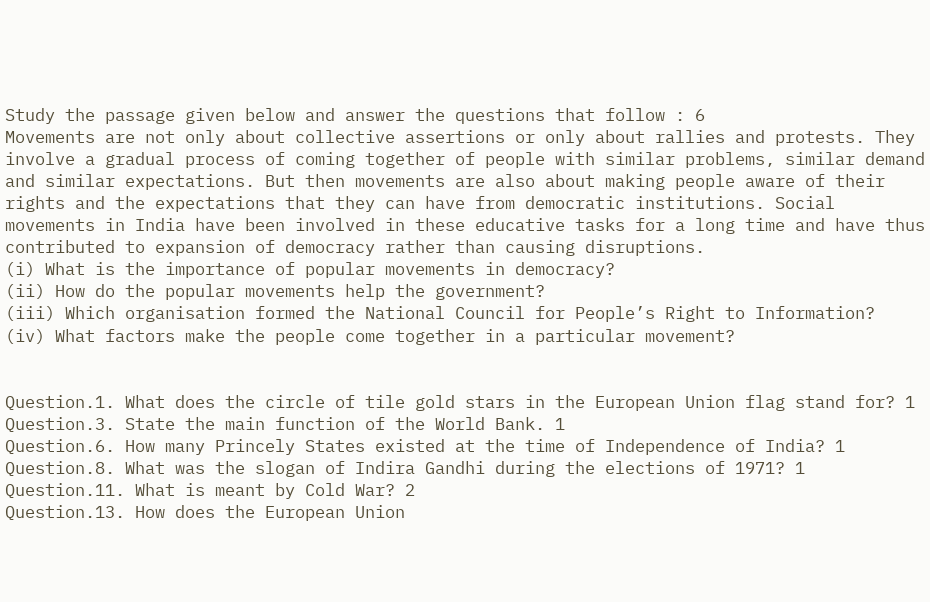Study the passage given below and answer the questions that follow : 6
Movements are not only about collective assertions or only about rallies and protests. They involve a gradual process of coming together of people with similar problems, similar demand and similar expectations. But then movements are also about making people aware of their rights and the expectations that they can have from democratic institutions. Social movements in India have been involved in these educative tasks for a long time and have thus contributed to expansion of democracy rather than causing disruptions.
(i) What is the importance of popular movements in democracy?
(ii) How do the popular movements help the government?
(iii) Which organisation formed the National Council for People’s Right to Information?
(iv) What factors make the people come together in a particular movement?


Question.1. What does the circle of tile gold stars in the European Union flag stand for? 1
Question.3. State the main function of the World Bank. 1
Question.6. How many Princely States existed at the time of Independence of India? 1
Question.8. What was the slogan of Indira Gandhi during the elections of 1971? 1
Question.11. What is meant by Cold War? 2
Question.13. How does the European Union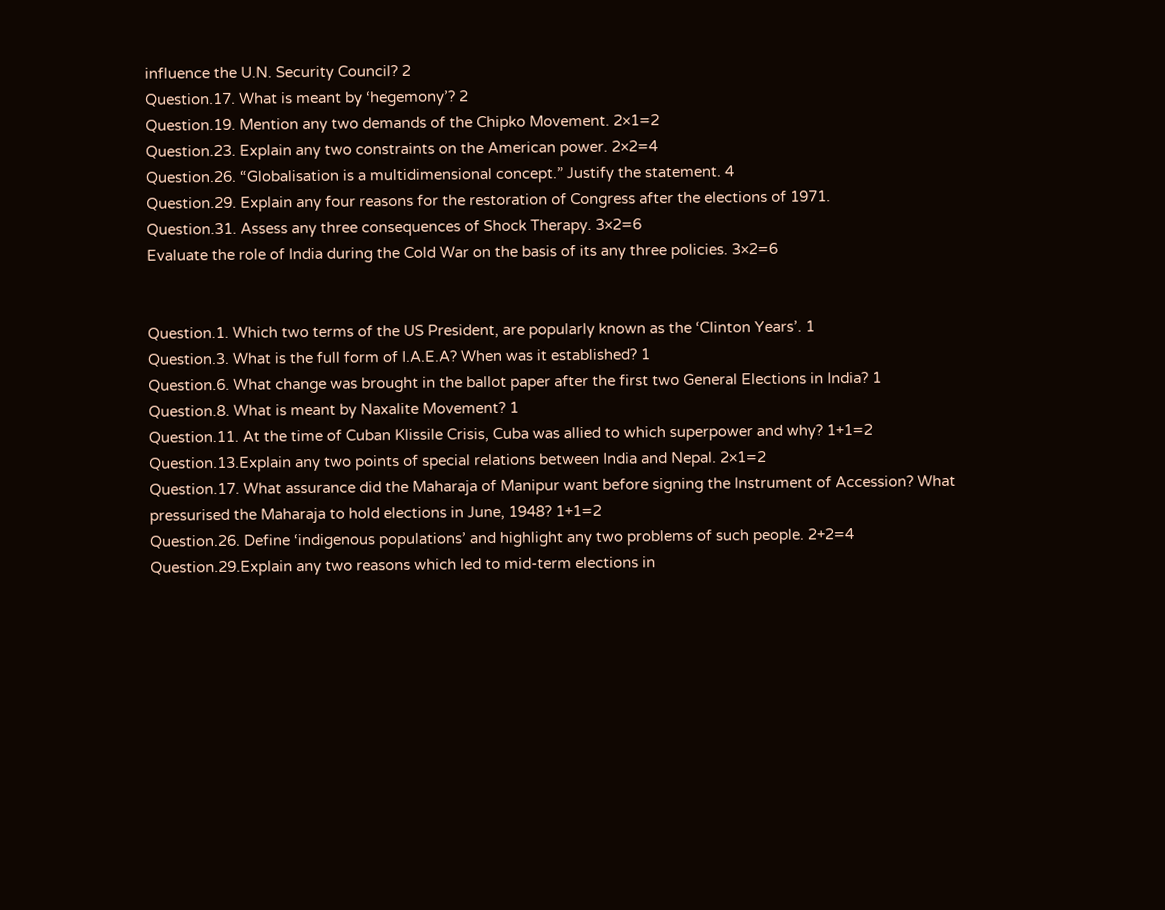influence the U.N. Security Council? 2
Question.17. What is meant by ‘hegemony’? 2
Question.19. Mention any two demands of the Chipko Movement. 2×1=2
Question.23. Explain any two constraints on the American power. 2×2=4
Question.26. “Globalisation is a multidimensional concept.” Justify the statement. 4
Question.29. Explain any four reasons for the restoration of Congress after the elections of 1971.
Question.31. Assess any three consequences of Shock Therapy. 3×2=6
Evaluate the role of India during the Cold War on the basis of its any three policies. 3×2=6


Question.1. Which two terms of the US President, are popularly known as the ‘Clinton Years’. 1
Question.3. What is the full form of I.A.E.A? When was it established? 1
Question.6. What change was brought in the ballot paper after the first two General Elections in India? 1
Question.8. What is meant by Naxalite Movement? 1
Question.11. At the time of Cuban Klissile Crisis, Cuba was allied to which superpower and why? 1+1=2
Question.13.Explain any two points of special relations between India and Nepal. 2×1=2
Question.17. What assurance did the Maharaja of Manipur want before signing the Instrument of Accession? What pressurised the Maharaja to hold elections in June, 1948? 1+1=2
Question.26. Define ‘indigenous populations’ and highlight any two problems of such people. 2+2=4
Question.29.Explain any two reasons which led to mid-term elections in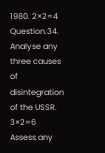1980. 2×2=4
Question.34. Analyse any three causes of disintegration of the USSR. 3×2=6
Assess any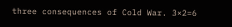three consequences of Cold War. 3×2=6